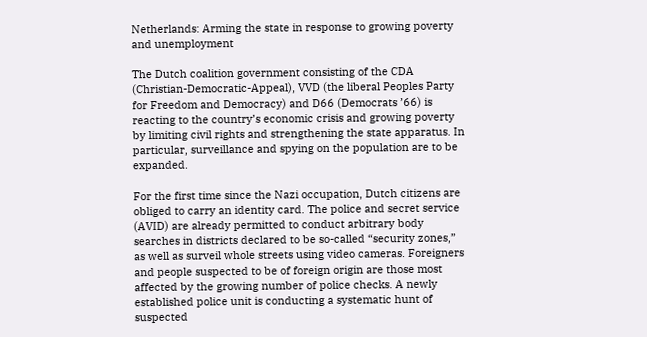Netherlands: Arming the state in response to growing poverty and unemployment

The Dutch coalition government consisting of the CDA (Christian-Democratic-Appeal), VVD (the liberal Peoples Party for Freedom and Democracy) and D66 (Democrats ’66) is reacting to the country’s economic crisis and growing poverty by limiting civil rights and strengthening the state apparatus. In particular, surveillance and spying on the population are to be expanded.

For the first time since the Nazi occupation, Dutch citizens are obliged to carry an identity card. The police and secret service (AVID) are already permitted to conduct arbitrary body searches in districts declared to be so-called “security zones,” as well as surveil whole streets using video cameras. Foreigners and people suspected to be of foreign origin are those most affected by the growing number of police checks. A newly established police unit is conducting a systematic hunt of suspected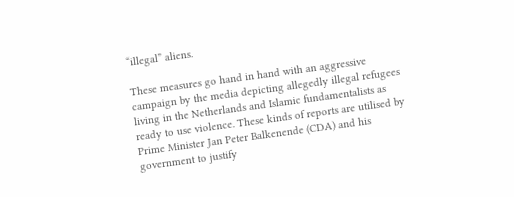“illegal” aliens.

These measures go hand in hand with an aggressive campaign by the media depicting allegedly illegal refugees living in the Netherlands and Islamic fundamentalists as ready to use violence. These kinds of reports are utilised by Prime Minister Jan Peter Balkenende (CDA) and his government to justify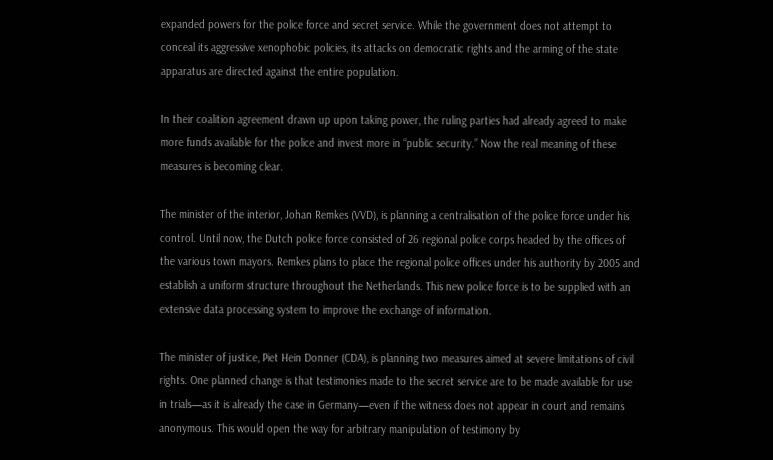expanded powers for the police force and secret service. While the government does not attempt to conceal its aggressive xenophobic policies, its attacks on democratic rights and the arming of the state apparatus are directed against the entire population.

In their coalition agreement drawn up upon taking power, the ruling parties had already agreed to make more funds available for the police and invest more in “public security.” Now the real meaning of these measures is becoming clear.

The minister of the interior, Johan Remkes (VVD), is planning a centralisation of the police force under his control. Until now, the Dutch police force consisted of 26 regional police corps headed by the offices of the various town mayors. Remkes plans to place the regional police offices under his authority by 2005 and establish a uniform structure throughout the Netherlands. This new police force is to be supplied with an extensive data processing system to improve the exchange of information.

The minister of justice, Piet Hein Donner (CDA), is planning two measures aimed at severe limitations of civil rights. One planned change is that testimonies made to the secret service are to be made available for use in trials—as it is already the case in Germany—even if the witness does not appear in court and remains anonymous. This would open the way for arbitrary manipulation of testimony by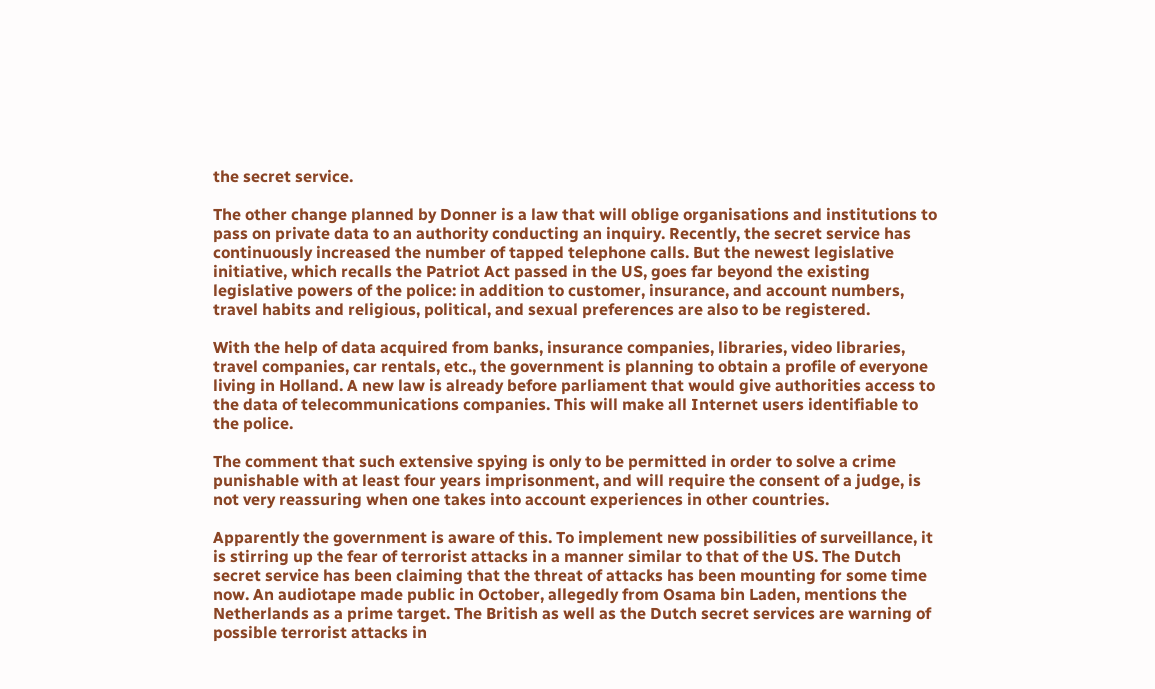the secret service.

The other change planned by Donner is a law that will oblige organisations and institutions to pass on private data to an authority conducting an inquiry. Recently, the secret service has continuously increased the number of tapped telephone calls. But the newest legislative initiative, which recalls the Patriot Act passed in the US, goes far beyond the existing legislative powers of the police: in addition to customer, insurance, and account numbers, travel habits and religious, political, and sexual preferences are also to be registered.

With the help of data acquired from banks, insurance companies, libraries, video libraries, travel companies, car rentals, etc., the government is planning to obtain a profile of everyone living in Holland. A new law is already before parliament that would give authorities access to the data of telecommunications companies. This will make all Internet users identifiable to the police.

The comment that such extensive spying is only to be permitted in order to solve a crime punishable with at least four years imprisonment, and will require the consent of a judge, is not very reassuring when one takes into account experiences in other countries.

Apparently the government is aware of this. To implement new possibilities of surveillance, it is stirring up the fear of terrorist attacks in a manner similar to that of the US. The Dutch secret service has been claiming that the threat of attacks has been mounting for some time now. An audiotape made public in October, allegedly from Osama bin Laden, mentions the Netherlands as a prime target. The British as well as the Dutch secret services are warning of possible terrorist attacks in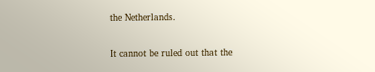the Netherlands.

It cannot be ruled out that the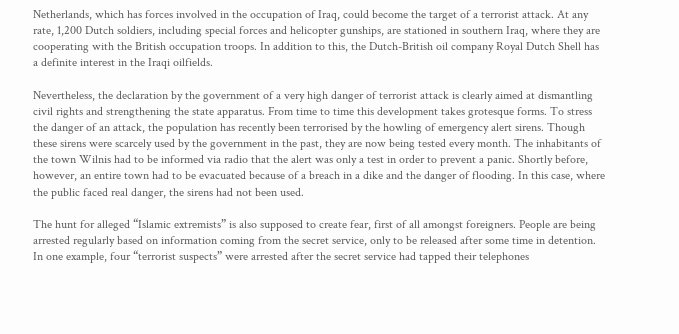Netherlands, which has forces involved in the occupation of Iraq, could become the target of a terrorist attack. At any rate, 1,200 Dutch soldiers, including special forces and helicopter gunships, are stationed in southern Iraq, where they are cooperating with the British occupation troops. In addition to this, the Dutch-British oil company Royal Dutch Shell has a definite interest in the Iraqi oilfields.

Nevertheless, the declaration by the government of a very high danger of terrorist attack is clearly aimed at dismantling civil rights and strengthening the state apparatus. From time to time this development takes grotesque forms. To stress the danger of an attack, the population has recently been terrorised by the howling of emergency alert sirens. Though these sirens were scarcely used by the government in the past, they are now being tested every month. The inhabitants of the town Wilnis had to be informed via radio that the alert was only a test in order to prevent a panic. Shortly before, however, an entire town had to be evacuated because of a breach in a dike and the danger of flooding. In this case, where the public faced real danger, the sirens had not been used.

The hunt for alleged “Islamic extremists” is also supposed to create fear, first of all amongst foreigners. People are being arrested regularly based on information coming from the secret service, only to be released after some time in detention. In one example, four “terrorist suspects” were arrested after the secret service had tapped their telephones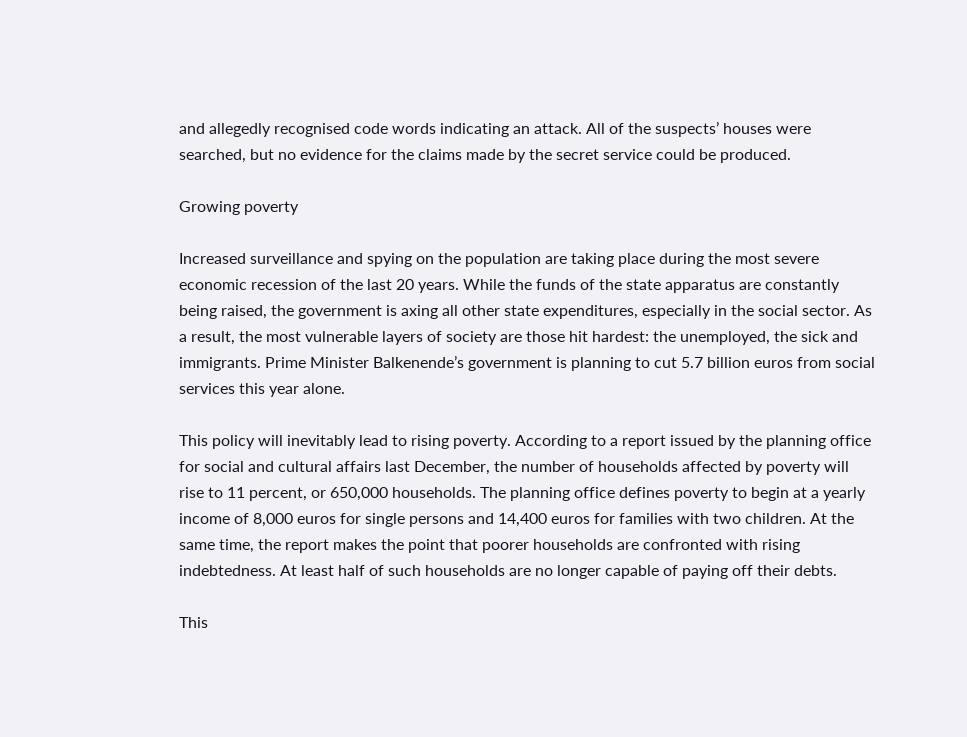and allegedly recognised code words indicating an attack. All of the suspects’ houses were searched, but no evidence for the claims made by the secret service could be produced.

Growing poverty

Increased surveillance and spying on the population are taking place during the most severe economic recession of the last 20 years. While the funds of the state apparatus are constantly being raised, the government is axing all other state expenditures, especially in the social sector. As a result, the most vulnerable layers of society are those hit hardest: the unemployed, the sick and immigrants. Prime Minister Balkenende’s government is planning to cut 5.7 billion euros from social services this year alone.

This policy will inevitably lead to rising poverty. According to a report issued by the planning office for social and cultural affairs last December, the number of households affected by poverty will rise to 11 percent, or 650,000 households. The planning office defines poverty to begin at a yearly income of 8,000 euros for single persons and 14,400 euros for families with two children. At the same time, the report makes the point that poorer households are confronted with rising indebtedness. At least half of such households are no longer capable of paying off their debts.

This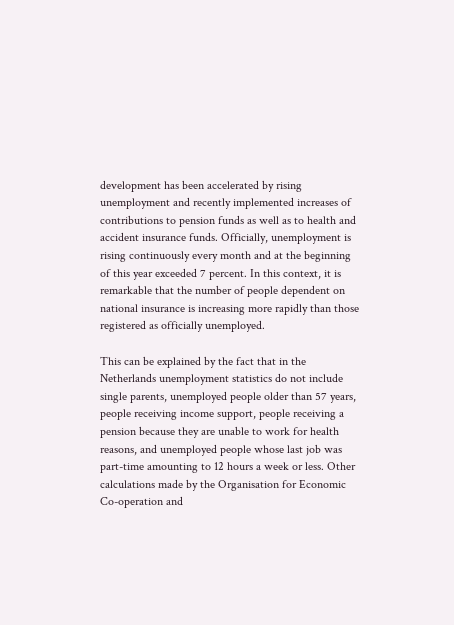development has been accelerated by rising unemployment and recently implemented increases of contributions to pension funds as well as to health and accident insurance funds. Officially, unemployment is rising continuously every month and at the beginning of this year exceeded 7 percent. In this context, it is remarkable that the number of people dependent on national insurance is increasing more rapidly than those registered as officially unemployed.

This can be explained by the fact that in the Netherlands unemployment statistics do not include single parents, unemployed people older than 57 years, people receiving income support, people receiving a pension because they are unable to work for health reasons, and unemployed people whose last job was part-time amounting to 12 hours a week or less. Other calculations made by the Organisation for Economic Co-operation and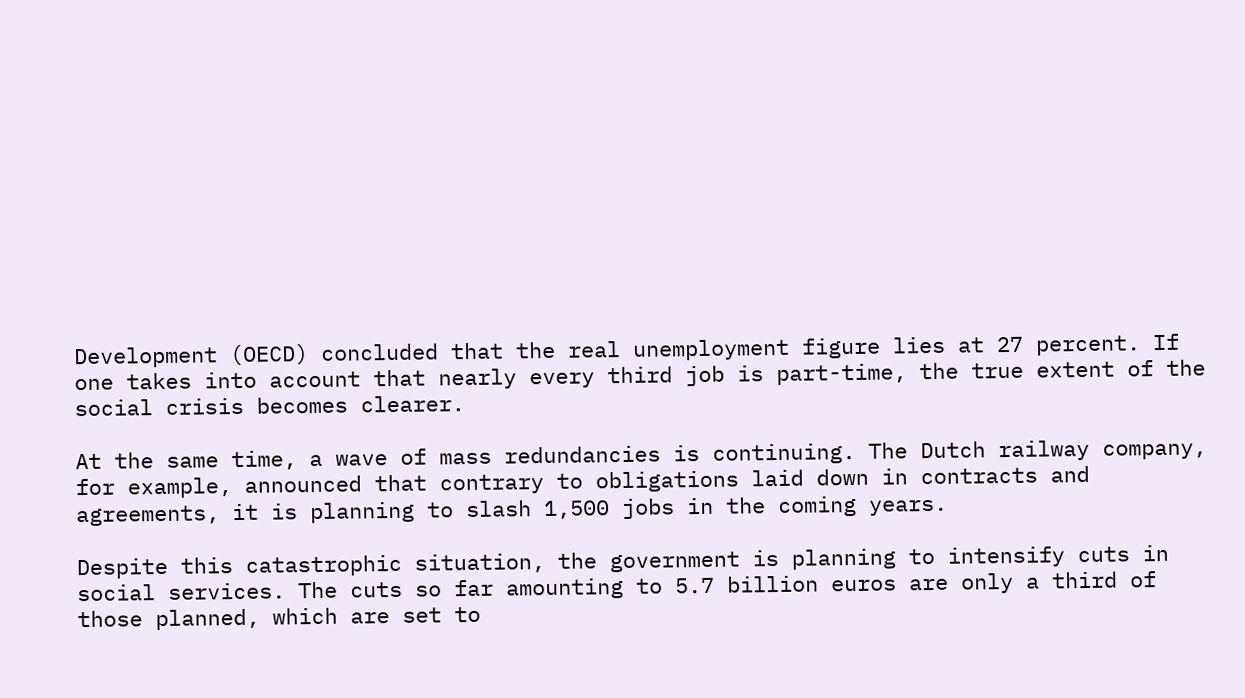Development (OECD) concluded that the real unemployment figure lies at 27 percent. If one takes into account that nearly every third job is part-time, the true extent of the social crisis becomes clearer.

At the same time, a wave of mass redundancies is continuing. The Dutch railway company, for example, announced that contrary to obligations laid down in contracts and agreements, it is planning to slash 1,500 jobs in the coming years.

Despite this catastrophic situation, the government is planning to intensify cuts in social services. The cuts so far amounting to 5.7 billion euros are only a third of those planned, which are set to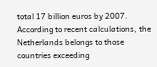total 17 billion euros by 2007. According to recent calculations, the Netherlands belongs to those countries exceeding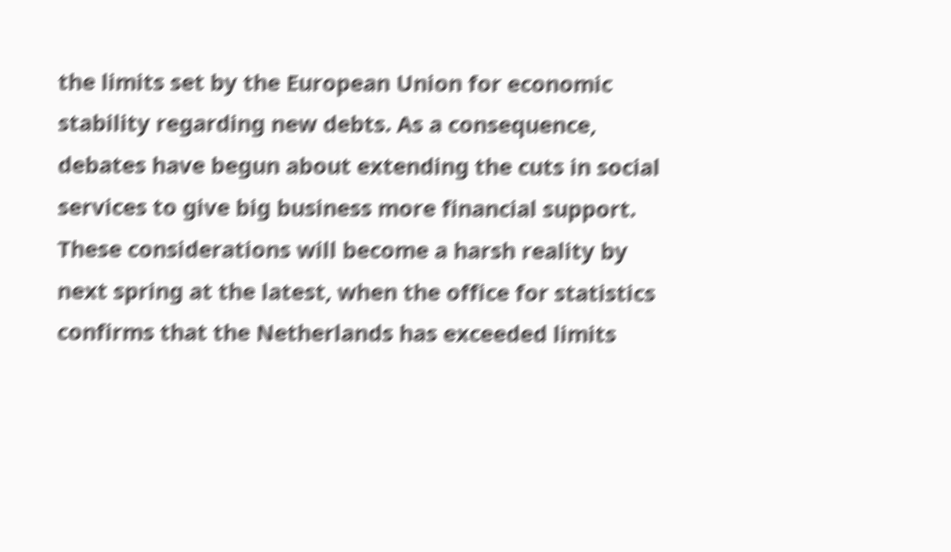the limits set by the European Union for economic stability regarding new debts. As a consequence, debates have begun about extending the cuts in social services to give big business more financial support. These considerations will become a harsh reality by next spring at the latest, when the office for statistics confirms that the Netherlands has exceeded limits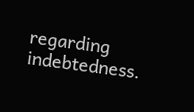regarding indebtedness.